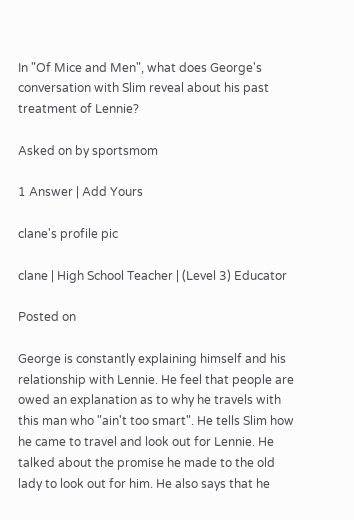In "Of Mice and Men", what does George's conversation with Slim reveal about his past treatment of Lennie?

Asked on by sportsmom

1 Answer | Add Yours

clane's profile pic

clane | High School Teacher | (Level 3) Educator

Posted on

George is constantly explaining himself and his relationship with Lennie. He feel that people are owed an explanation as to why he travels with this man who "ain't too smart". He tells Slim how he came to travel and look out for Lennie. He talked about the promise he made to the old lady to look out for him. He also says that he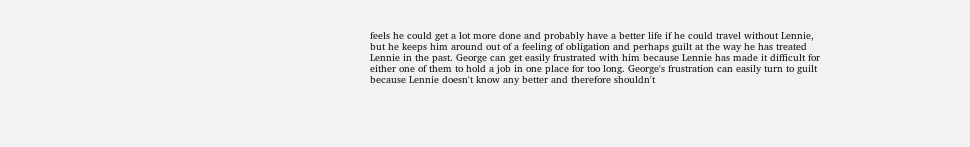feels he could get a lot more done and probably have a better life if he could travel without Lennie, but he keeps him around out of a feeling of obligation and perhaps guilt at the way he has treated Lennie in the past. George can get easily frustrated with him because Lennie has made it difficult for either one of them to hold a job in one place for too long. George's frustration can easily turn to guilt because Lennie doesn't know any better and therefore shouldn't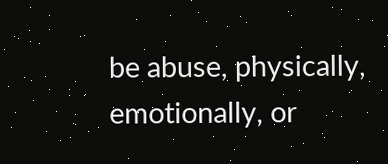be abuse, physically, emotionally, or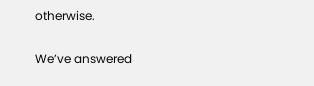otherwise.

We’ve answered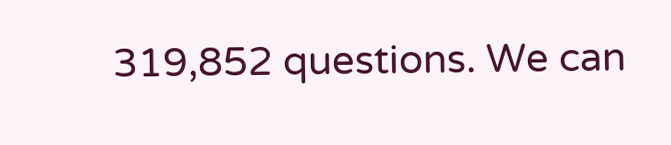319,852 questions. We can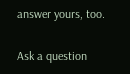answer yours, too.

Ask a question